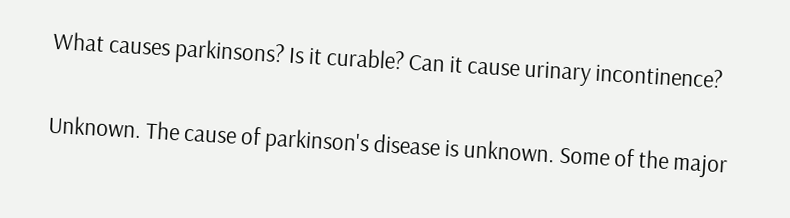What causes parkinsons? Is it curable? Can it cause urinary incontinence?

Unknown. The cause of parkinson's disease is unknown. Some of the major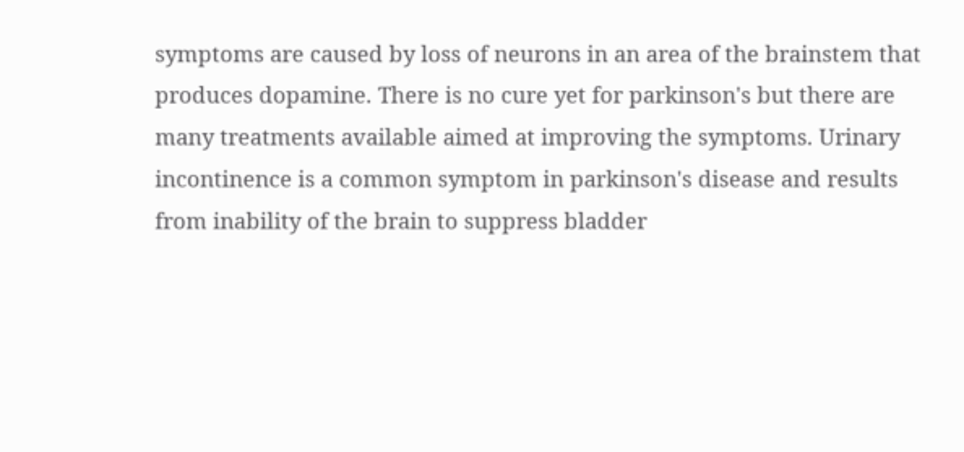symptoms are caused by loss of neurons in an area of the brainstem that produces dopamine. There is no cure yet for parkinson's but there are many treatments available aimed at improving the symptoms. Urinary incontinence is a common symptom in parkinson's disease and results from inability of the brain to suppress bladder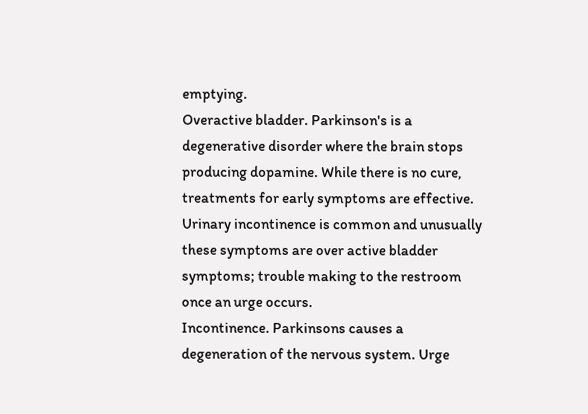emptying.
Overactive bladder. Parkinson's is a degenerative disorder where the brain stops producing dopamine. While there is no cure, treatments for early symptoms are effective. Urinary incontinence is common and unusually these symptoms are over active bladder symptoms; trouble making to the restroom once an urge occurs.
Incontinence. Parkinsons causes a degeneration of the nervous system. Urge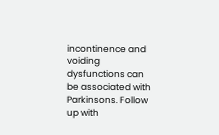incontinence and voiding dysfunctions can be associated with Parkinsons. Follow up with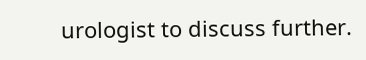urologist to discuss further.